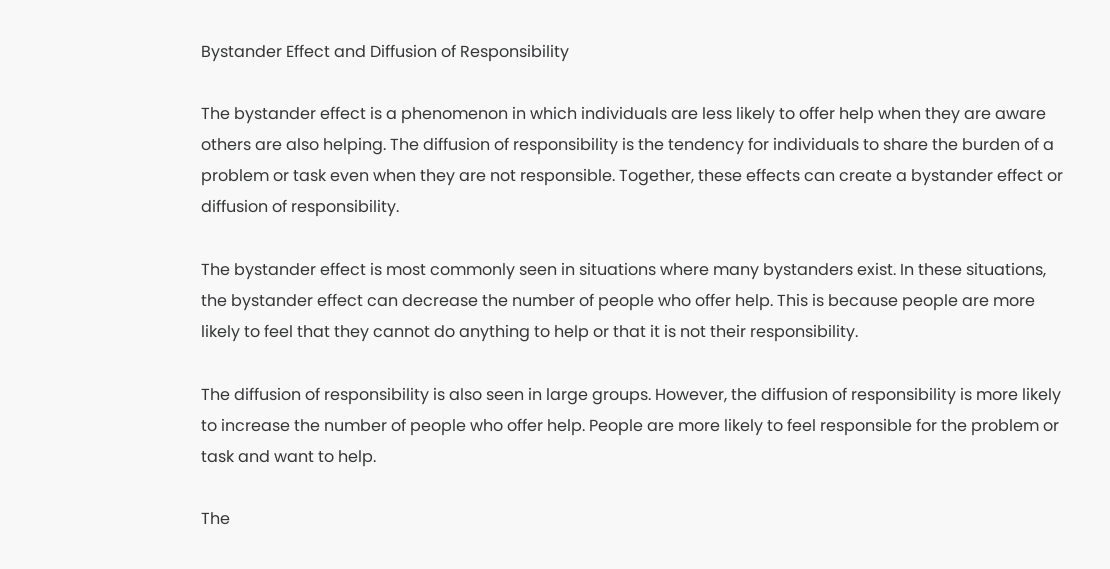Bystander Effect and Diffusion of Responsibility

The bystander effect is a phenomenon in which individuals are less likely to offer help when they are aware others are also helping. The diffusion of responsibility is the tendency for individuals to share the burden of a problem or task even when they are not responsible. Together, these effects can create a bystander effect or diffusion of responsibility.

The bystander effect is most commonly seen in situations where many bystanders exist. In these situations, the bystander effect can decrease the number of people who offer help. This is because people are more likely to feel that they cannot do anything to help or that it is not their responsibility.

The diffusion of responsibility is also seen in large groups. However, the diffusion of responsibility is more likely to increase the number of people who offer help. People are more likely to feel responsible for the problem or task and want to help.

The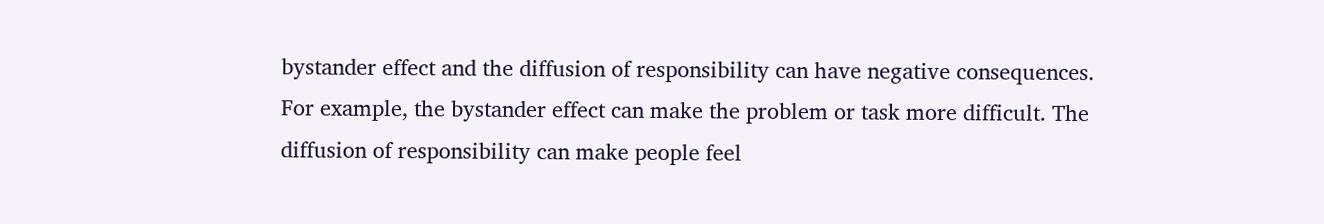bystander effect and the diffusion of responsibility can have negative consequences. For example, the bystander effect can make the problem or task more difficult. The diffusion of responsibility can make people feel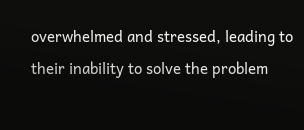overwhelmed and stressed, leading to their inability to solve the problem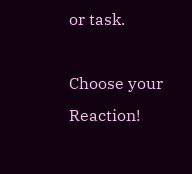or task.

Choose your Reaction!